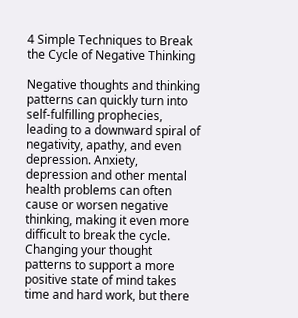4 Simple Techniques to Break the Cycle of Negative Thinking

Negative thoughts and thinking patterns can quickly turn into self-fulfilling prophecies, leading to a downward spiral of negativity, apathy, and even depression. Anxiety, depression and other mental health problems can often cause or worsen negative thinking, making it even more difficult to break the cycle. Changing your thought patterns to support a more positive state of mind takes time and hard work, but there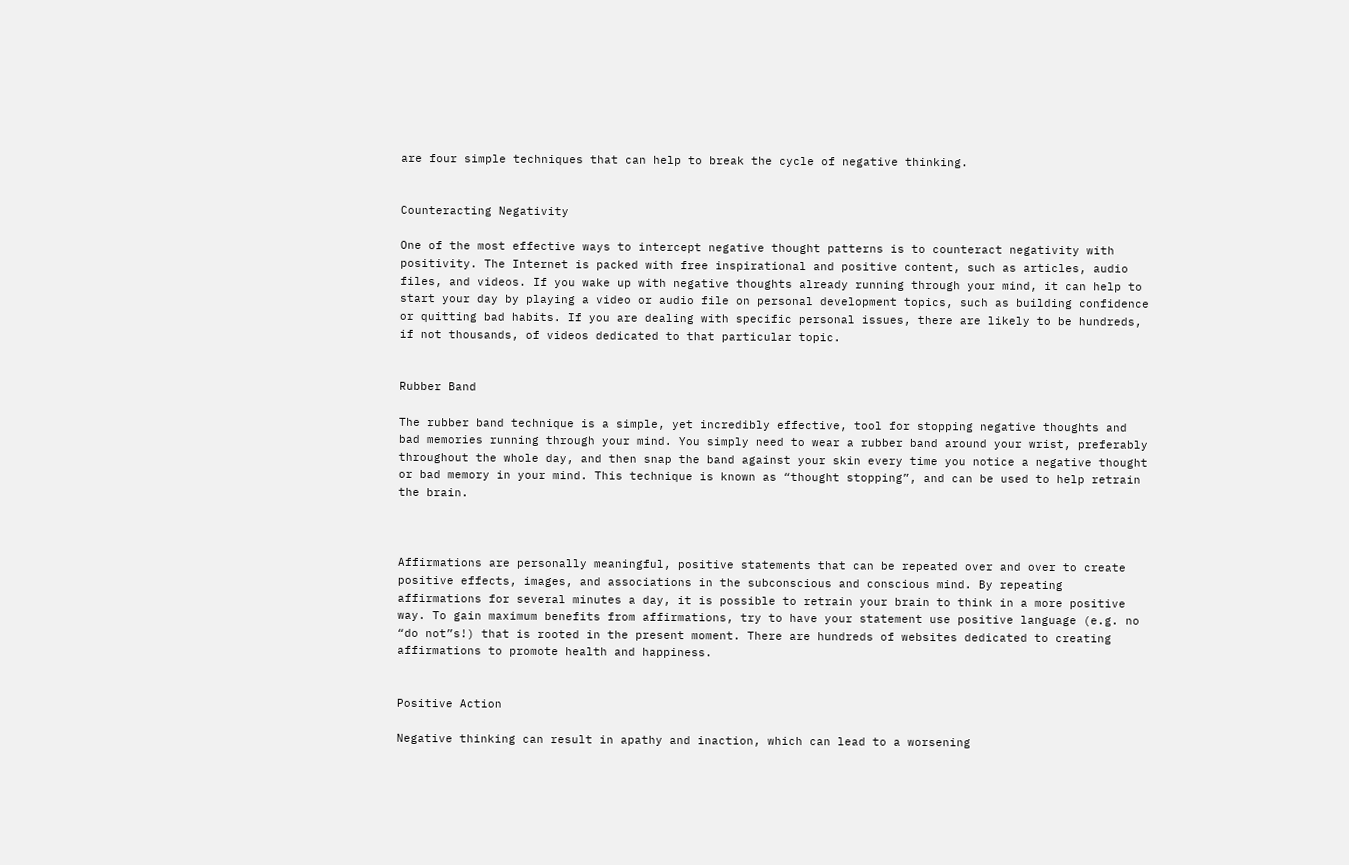are four simple techniques that can help to break the cycle of negative thinking.


Counteracting Negativity

One of the most effective ways to intercept negative thought patterns is to counteract negativity with positivity. The Internet is packed with free inspirational and positive content, such as articles, audio files, and videos. If you wake up with negative thoughts already running through your mind, it can help to start your day by playing a video or audio file on personal development topics, such as building confidence or quitting bad habits. If you are dealing with specific personal issues, there are likely to be hundreds, if not thousands, of videos dedicated to that particular topic.


Rubber Band

The rubber band technique is a simple, yet incredibly effective, tool for stopping negative thoughts and bad memories running through your mind. You simply need to wear a rubber band around your wrist, preferably throughout the whole day, and then snap the band against your skin every time you notice a negative thought or bad memory in your mind. This technique is known as “thought stopping”, and can be used to help retrain the brain.



Affirmations are personally meaningful, positive statements that can be repeated over and over to create positive effects, images, and associations in the subconscious and conscious mind. By repeating affirmations for several minutes a day, it is possible to retrain your brain to think in a more positive way. To gain maximum benefits from affirmations, try to have your statement use positive language (e.g. no “do not”s!) that is rooted in the present moment. There are hundreds of websites dedicated to creating affirmations to promote health and happiness.


Positive Action

Negative thinking can result in apathy and inaction, which can lead to a worsening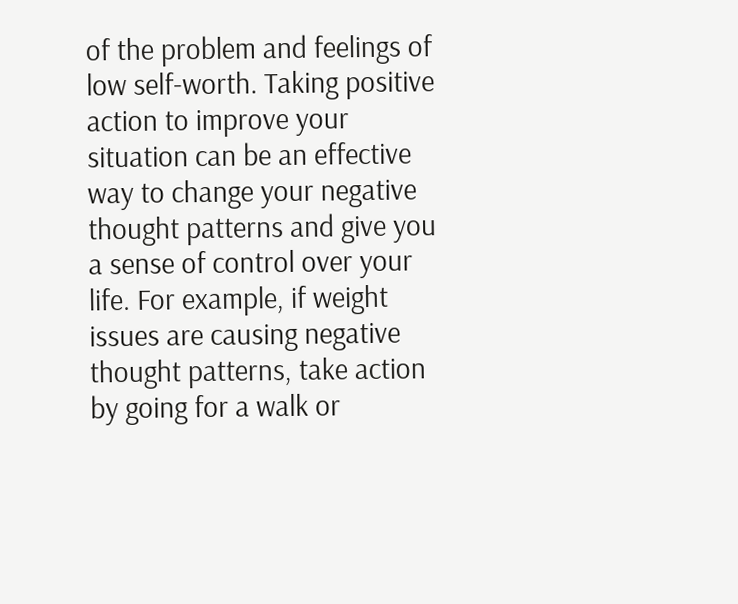of the problem and feelings of low self-worth. Taking positive action to improve your situation can be an effective way to change your negative thought patterns and give you a sense of control over your life. For example, if weight issues are causing negative thought patterns, take action by going for a walk or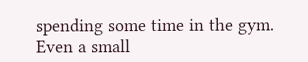spending some time in the gym. Even a small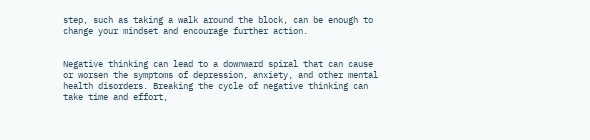step, such as taking a walk around the block, can be enough to change your mindset and encourage further action.


Negative thinking can lead to a downward spiral that can cause or worsen the symptoms of depression, anxiety, and other mental health disorders. Breaking the cycle of negative thinking can take time and effort,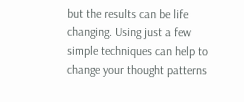but the results can be life changing. Using just a few simple techniques can help to change your thought patterns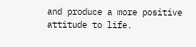and produce a more positive attitude to life.